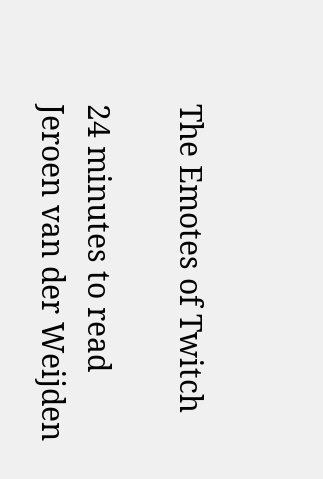The Emotes of Twitch

24 minutes to read
Jeroen van der Weijden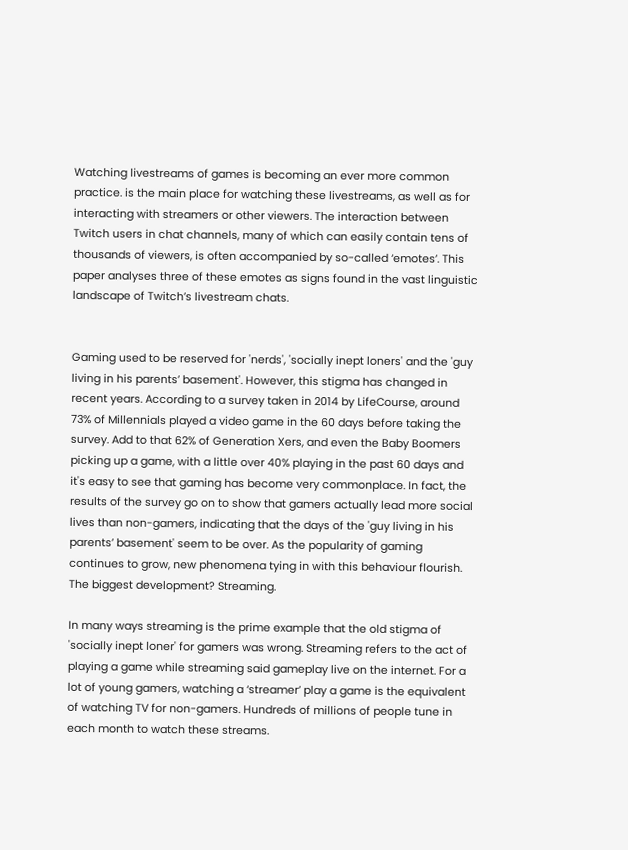Watching livestreams of games is becoming an ever more common practice. is the main place for watching these livestreams, as well as for interacting with streamers or other viewers. The interaction between Twitch users in chat channels, many of which can easily contain tens of thousands of viewers, is often accompanied by so-called ‘emotes’. This paper analyses three of these emotes as signs found in the vast linguistic landscape of Twitch’s livestream chats.


Gaming used to be reserved for 'nerds', 'socially inept loners' and the 'guy living in his parents’ basement'. However, this stigma has changed in recent years. According to a survey taken in 2014 by LifeCourse, around 73% of Millennials played a video game in the 60 days before taking the survey. Add to that 62% of Generation Xers, and even the Baby Boomers picking up a game, with a little over 40% playing in the past 60 days and it's easy to see that gaming has become very commonplace. In fact, the results of the survey go on to show that gamers actually lead more social lives than non-gamers, indicating that the days of the 'guy living in his parents’ basement' seem to be over. As the popularity of gaming continues to grow, new phenomena tying in with this behaviour flourish. The biggest development? Streaming.

In many ways streaming is the prime example that the old stigma of 'socially inept loner' for gamers was wrong. Streaming refers to the act of playing a game while streaming said gameplay live on the internet. For a lot of young gamers, watching a ‘streamer’ play a game is the equivalent of watching TV for non-gamers. Hundreds of millions of people tune in each month to watch these streams.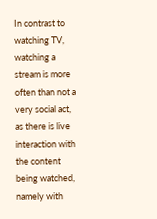In contrast to watching TV, watching a stream is more often than not a very social act, as there is live interaction with the content being watched, namely with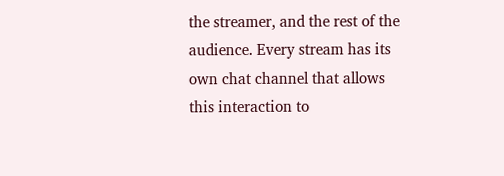the streamer, and the rest of the audience. Every stream has its own chat channel that allows this interaction to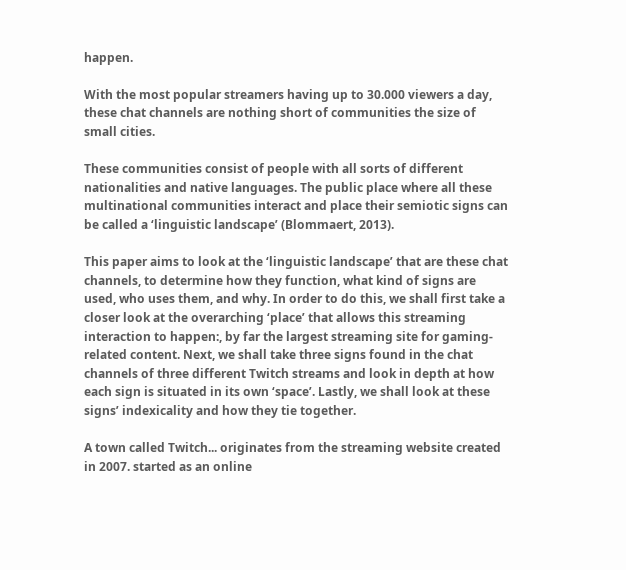happen.

With the most popular streamers having up to 30.000 viewers a day, these chat channels are nothing short of communities the size of small cities.

These communities consist of people with all sorts of different nationalities and native languages. The public place where all these multinational communities interact and place their semiotic signs can be called a ‘linguistic landscape’ (Blommaert, 2013).

This paper aims to look at the ‘linguistic landscape’ that are these chat channels, to determine how they function, what kind of signs are used, who uses them, and why. In order to do this, we shall first take a closer look at the overarching ‘place’ that allows this streaming interaction to happen:, by far the largest streaming site for gaming-related content. Next, we shall take three signs found in the chat channels of three different Twitch streams and look in depth at how each sign is situated in its own ‘space’. Lastly, we shall look at these signs’ indexicality and how they tie together.

A town called Twitch... originates from the streaming website created in 2007. started as an online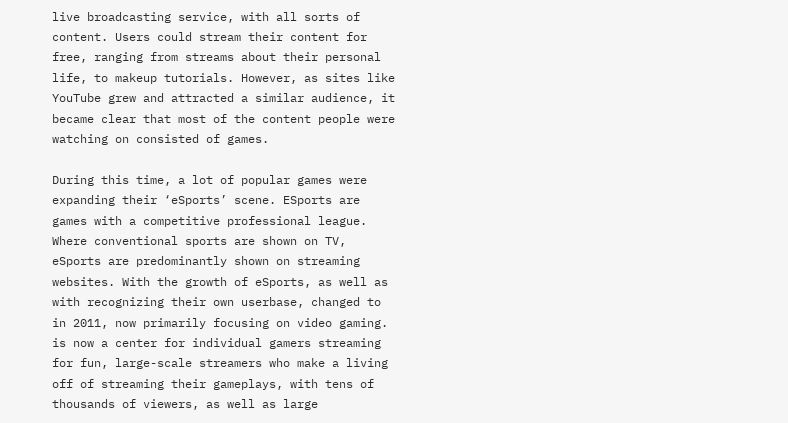live broadcasting service, with all sorts of content. Users could stream their content for free, ranging from streams about their personal life, to makeup tutorials. However, as sites like YouTube grew and attracted a similar audience, it became clear that most of the content people were watching on consisted of games.

During this time, a lot of popular games were expanding their ‘eSports’ scene. ESports are games with a competitive professional league. Where conventional sports are shown on TV, eSports are predominantly shown on streaming websites. With the growth of eSports, as well as with recognizing their own userbase, changed to in 2011, now primarily focusing on video gaming. is now a center for individual gamers streaming for fun, large-scale streamers who make a living off of streaming their gameplays, with tens of thousands of viewers, as well as large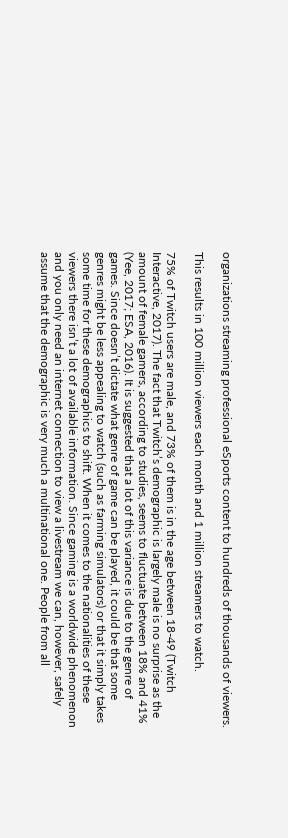organizations streaming professional eSports content to hundreds of thousands of viewers.

This results in 100 million viewers each month and 1 million streamers to watch.

75% of Twitch users are male, and 73% of them is in the age between 18-49 (Twitch Interactive, 2017). The fact that Twitch’s demographic is largely male is no surprise as the amount of female gamers, according to studies, seems to fluctuate between 18% and 41% (Yee, 2017; ESA, 2016). It is suggested that a lot of this variance is due to the genre of games. Since doesn’t dictate what genre of game can be played, it could be that some genres might be less appealing to watch (such as farming simulators) or that it simply takes some time for these demographics to shift. When it comes to the nationalities of these viewers there isn’t a lot of available information. Since gaming is a worldwide phenomenon and you only need an internet connection to view a livestream we can, however, safely assume that the demographic is very much a multinational one. People from all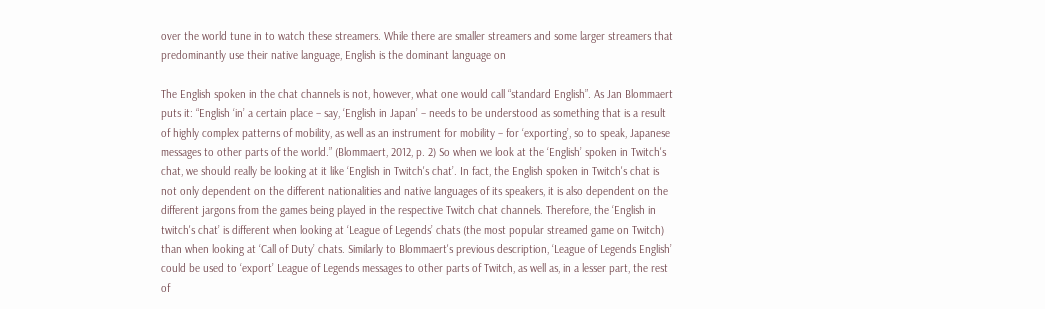over the world tune in to watch these streamers. While there are smaller streamers and some larger streamers that predominantly use their native language, English is the dominant language on

The English spoken in the chat channels is not, however, what one would call “standard English”. As Jan Blommaert puts it: “English ‘in’ a certain place – say, ‘English in Japan’ – needs to be understood as something that is a result of highly complex patterns of mobility, as well as an instrument for mobility – for ‘exporting’, so to speak, Japanese messages to other parts of the world.” (Blommaert, 2012, p. 2) So when we look at the ‘English’ spoken in Twitch's chat, we should really be looking at it like ‘English in Twitch's chat’. In fact, the English spoken in Twitch's chat is not only dependent on the different nationalities and native languages of its speakers, it is also dependent on the different jargons from the games being played in the respective Twitch chat channels. Therefore, the ‘English in twitch's chat’ is different when looking at ‘League of Legends’ chats (the most popular streamed game on Twitch) than when looking at ‘Call of Duty’ chats. Similarly to Blommaert's previous description, ‘League of Legends English’ could be used to ‘export’ League of Legends messages to other parts of Twitch, as well as, in a lesser part, the rest of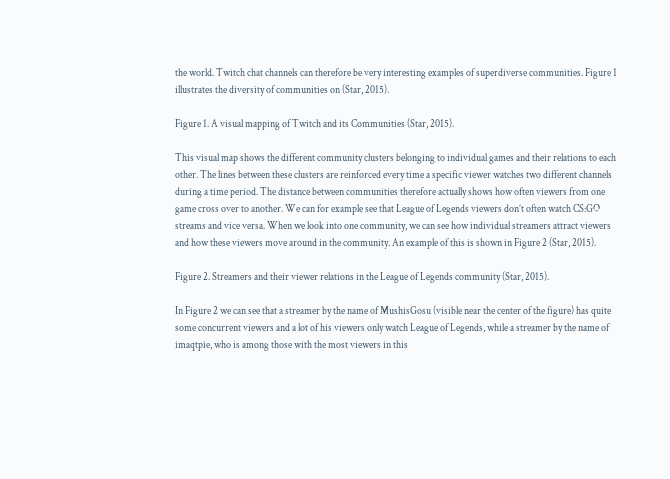the world. Twitch chat channels can therefore be very interesting examples of superdiverse communities. Figure 1 illustrates the diversity of communities on (Star, 2015).

Figure 1. A visual mapping of Twitch and its Communities (Star, 2015).

This visual map shows the different community clusters belonging to individual games and their relations to each other. The lines between these clusters are reinforced every time a specific viewer watches two different channels during a time period. The distance between communities therefore actually shows how often viewers from one game cross over to another. We can for example see that League of Legends viewers don’t often watch CS:GO streams and vice versa. When we look into one community, we can see how individual streamers attract viewers and how these viewers move around in the community. An example of this is shown in Figure 2 (Star, 2015).

Figure 2. Streamers and their viewer relations in the League of Legends community (Star, 2015).

In Figure 2 we can see that a streamer by the name of MushisGosu (visible near the center of the figure) has quite some concurrent viewers and a lot of his viewers only watch League of Legends, while a streamer by the name of imaqtpie, who is among those with the most viewers in this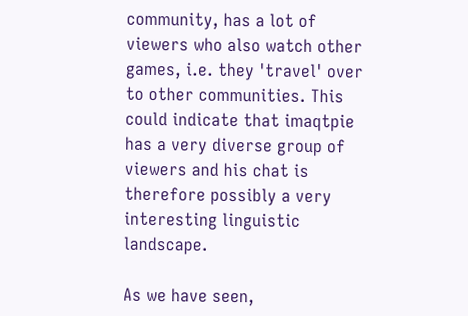community, has a lot of viewers who also watch other games, i.e. they 'travel' over to other communities. This could indicate that imaqtpie has a very diverse group of viewers and his chat is therefore possibly a very interesting linguistic landscape.

As we have seen,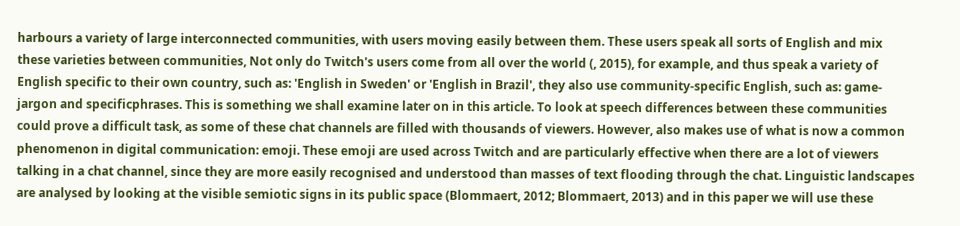harbours a variety of large interconnected communities, with users moving easily between them. These users speak all sorts of English and mix these varieties between communities, Not only do Twitch's users come from all over the world (, 2015), for example, and thus speak a variety of English specific to their own country, such as: 'English in Sweden' or 'English in Brazil', they also use community-specific English, such as: game-jargon and specificphrases. This is something we shall examine later on in this article. To look at speech differences between these communities could prove a difficult task, as some of these chat channels are filled with thousands of viewers. However, also makes use of what is now a common phenomenon in digital communication: emoji. These emoji are used across Twitch and are particularly effective when there are a lot of viewers talking in a chat channel, since they are more easily recognised and understood than masses of text flooding through the chat. Linguistic landscapes are analysed by looking at the visible semiotic signs in its public space (Blommaert, 2012; Blommaert, 2013) and in this paper we will use these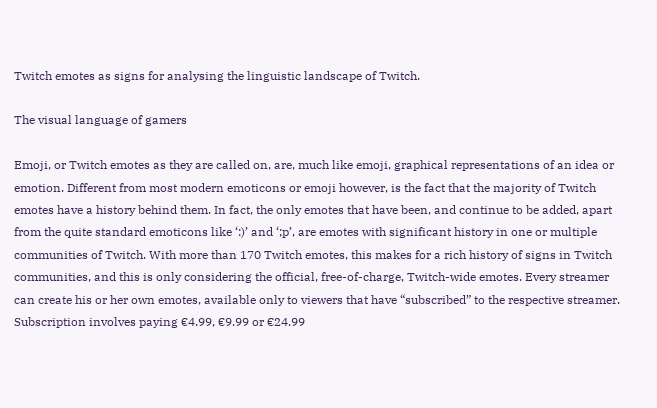Twitch emotes as signs for analysing the linguistic landscape of Twitch.

The visual language of gamers

Emoji, or Twitch emotes as they are called on, are, much like emoji, graphical representations of an idea or emotion. Different from most modern emoticons or emoji however, is the fact that the majority of Twitch emotes have a history behind them. In fact, the only emotes that have been, and continue to be added, apart from the quite standard emoticons like ‘:)’ and ‘;p’, are emotes with significant history in one or multiple communities of Twitch. With more than 170 Twitch emotes, this makes for a rich history of signs in Twitch communities, and this is only considering the official, free-of-charge, Twitch-wide emotes. Every streamer can create his or her own emotes, available only to viewers that have “subscribed” to the respective streamer. Subscription involves paying €4.99, €9.99 or €24.99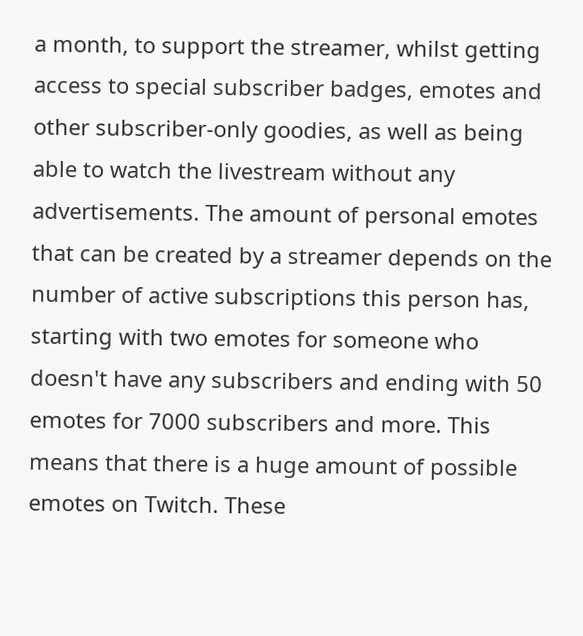a month, to support the streamer, whilst getting access to special subscriber badges, emotes and other subscriber-only goodies, as well as being able to watch the livestream without any advertisements. The amount of personal emotes that can be created by a streamer depends on the number of active subscriptions this person has, starting with two emotes for someone who doesn't have any subscribers and ending with 50 emotes for 7000 subscribers and more. This means that there is a huge amount of possible emotes on Twitch. These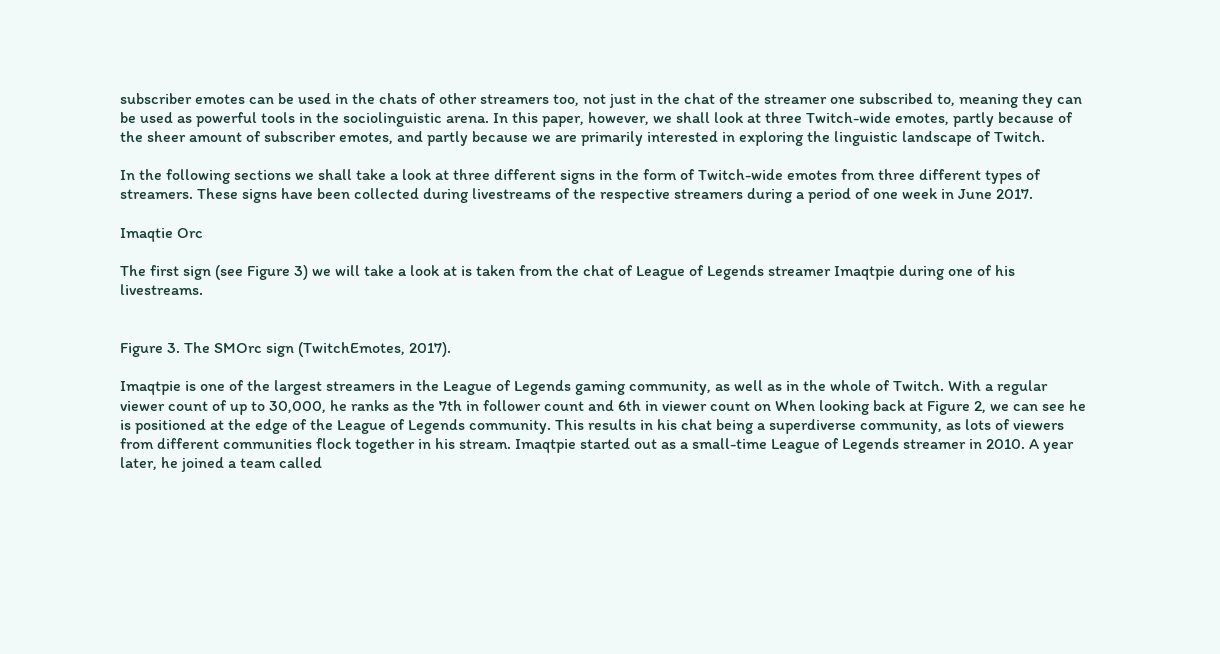subscriber emotes can be used in the chats of other streamers too, not just in the chat of the streamer one subscribed to, meaning they can be used as powerful tools in the sociolinguistic arena. In this paper, however, we shall look at three Twitch-wide emotes, partly because of the sheer amount of subscriber emotes, and partly because we are primarily interested in exploring the linguistic landscape of Twitch.

In the following sections we shall take a look at three different signs in the form of Twitch-wide emotes from three different types of streamers. These signs have been collected during livestreams of the respective streamers during a period of one week in June 2017.

Imaqtie Orc

The first sign (see Figure 3) we will take a look at is taken from the chat of League of Legends streamer Imaqtpie during one of his livestreams.


Figure 3. The SMOrc sign (TwitchEmotes, 2017).

Imaqtpie is one of the largest streamers in the League of Legends gaming community, as well as in the whole of Twitch. With a regular viewer count of up to 30,000, he ranks as the 7th in follower count and 6th in viewer count on When looking back at Figure 2, we can see he is positioned at the edge of the League of Legends community. This results in his chat being a superdiverse community, as lots of viewers from different communities flock together in his stream. Imaqtpie started out as a small-time League of Legends streamer in 2010. A year later, he joined a team called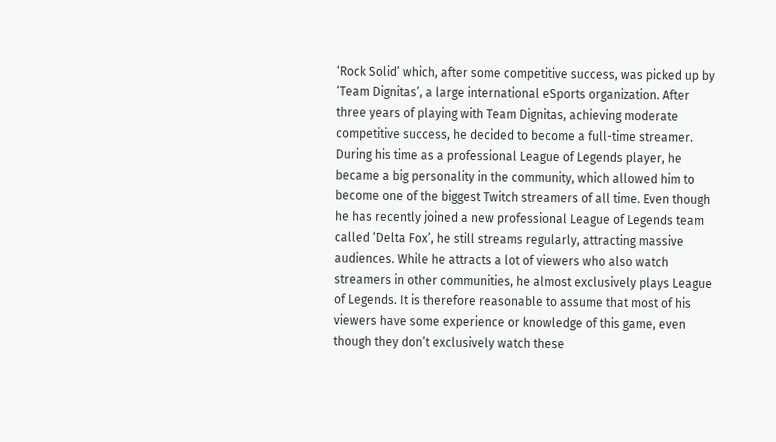‘Rock Solid’ which, after some competitive success, was picked up by ‘Team Dignitas’, a large international eSports organization. After three years of playing with Team Dignitas, achieving moderate competitive success, he decided to become a full-time streamer. During his time as a professional League of Legends player, he became a big personality in the community, which allowed him to become one of the biggest Twitch streamers of all time. Even though he has recently joined a new professional League of Legends team called ‘Delta Fox’, he still streams regularly, attracting massive audiences. While he attracts a lot of viewers who also watch streamers in other communities, he almost exclusively plays League of Legends. It is therefore reasonable to assume that most of his viewers have some experience or knowledge of this game, even though they don’t exclusively watch these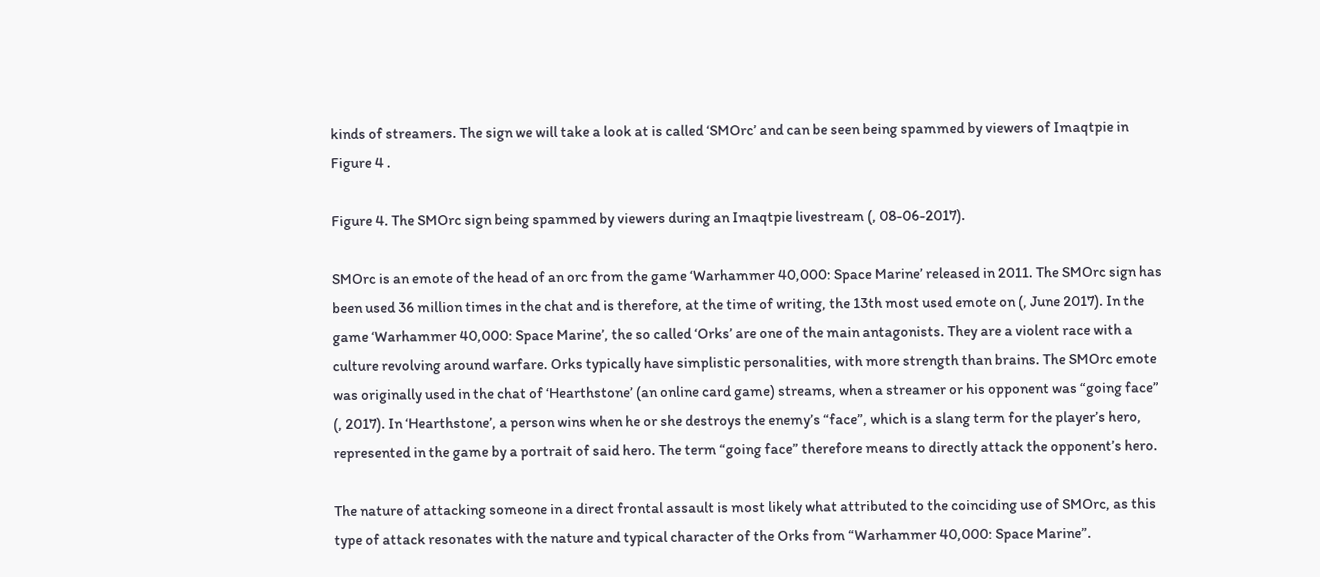kinds of streamers. The sign we will take a look at is called ‘SMOrc’ and can be seen being spammed by viewers of Imaqtpie in Figure 4 .

Figure 4. The SMOrc sign being spammed by viewers during an Imaqtpie livestream (, 08-06-2017).

SMOrc is an emote of the head of an orc from the game ‘Warhammer 40,000: Space Marine’ released in 2011. The SMOrc sign has been used 36 million times in the chat and is therefore, at the time of writing, the 13th most used emote on (, June 2017). In the game ‘Warhammer 40,000: Space Marine’, the so called ‘Orks’ are one of the main antagonists. They are a violent race with a culture revolving around warfare. Orks typically have simplistic personalities, with more strength than brains. The SMOrc emote was originally used in the chat of ‘Hearthstone’ (an online card game) streams, when a streamer or his opponent was “going face” (, 2017). In ‘Hearthstone’, a person wins when he or she destroys the enemy’s “face”, which is a slang term for the player’s hero, represented in the game by a portrait of said hero. The term “going face” therefore means to directly attack the opponent’s hero.

The nature of attacking someone in a direct frontal assault is most likely what attributed to the coinciding use of SMOrc, as this type of attack resonates with the nature and typical character of the Orks from “Warhammer 40,000: Space Marine”.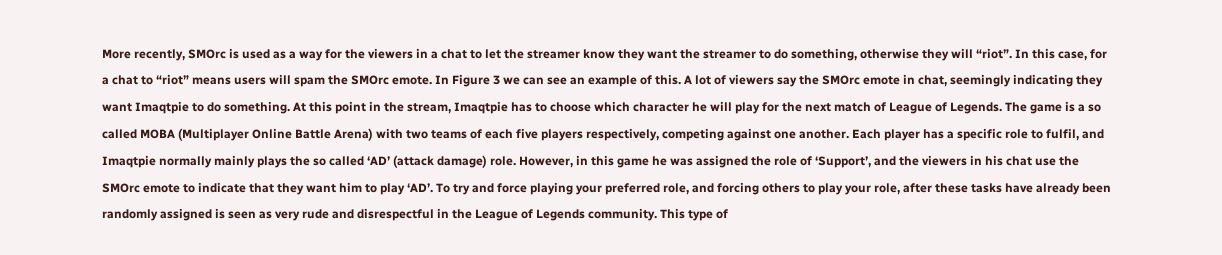More recently, SMOrc is used as a way for the viewers in a chat to let the streamer know they want the streamer to do something, otherwise they will “riot”. In this case, for a chat to “riot” means users will spam the SMOrc emote. In Figure 3 we can see an example of this. A lot of viewers say the SMOrc emote in chat, seemingly indicating they want Imaqtpie to do something. At this point in the stream, Imaqtpie has to choose which character he will play for the next match of League of Legends. The game is a so called MOBA (Multiplayer Online Battle Arena) with two teams of each five players respectively, competing against one another. Each player has a specific role to fulfil, and Imaqtpie normally mainly plays the so called ‘AD’ (attack damage) role. However, in this game he was assigned the role of ‘Support’, and the viewers in his chat use the SMOrc emote to indicate that they want him to play ‘AD’. To try and force playing your preferred role, and forcing others to play your role, after these tasks have already been randomly assigned is seen as very rude and disrespectful in the League of Legends community. This type of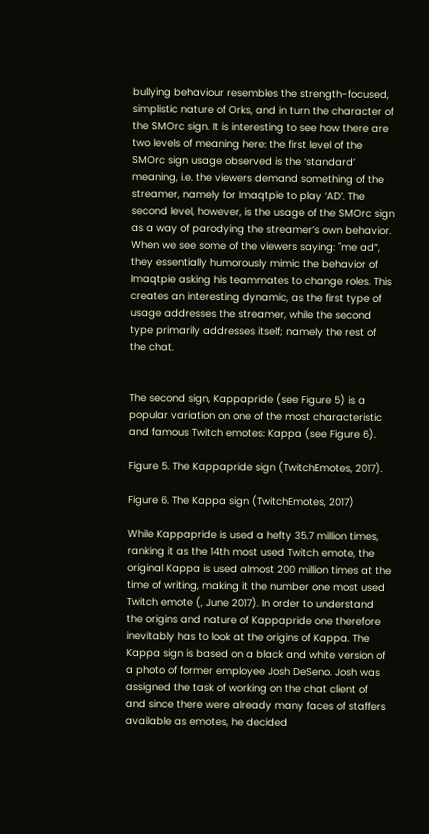bullying behaviour resembles the strength-focused, simplistic nature of Orks, and in turn the character of the SMOrc sign. It is interesting to see how there are two levels of meaning here: the first level of the SMOrc sign usage observed is the ‘standard’ meaning, i.e. the viewers demand something of the streamer, namely for Imaqtpie to play ‘AD’. The second level, however, is the usage of the SMOrc sign as a way of parodying the streamer’s own behavior. When we see some of the viewers saying: "me ad”,  they essentially humorously mimic the behavior of Imaqtpie asking his teammates to change roles. This creates an interesting dynamic, as the first type of usage addresses the streamer, while the second type primarily addresses itself; namely the rest of the chat.


The second sign, Kappapride (see Figure 5) is a popular variation on one of the most characteristic and famous Twitch emotes: Kappa (see Figure 6).

Figure 5. The Kappapride sign (TwitchEmotes, 2017).

Figure 6. The Kappa sign (TwitchEmotes, 2017)

While Kappapride is used a hefty 35.7 million times, ranking it as the 14th most used Twitch emote, the original Kappa is used almost 200 million times at the time of writing, making it the number one most used Twitch emote (, June 2017). In order to understand the origins and nature of Kappapride one therefore inevitably has to look at the origins of Kappa. The Kappa sign is based on a black and white version of a photo of former employee Josh DeSeno. Josh was assigned the task of working on the chat client of and since there were already many faces of staffers available as emotes, he decided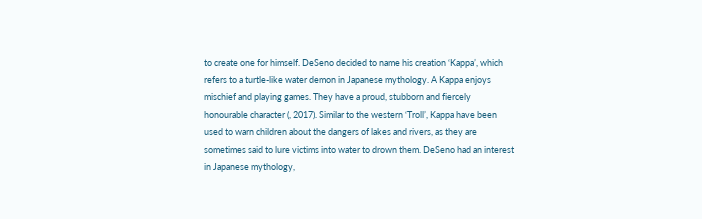to create one for himself. DeSeno decided to name his creation ‘Kappa’, which refers to a turtle-like water demon in Japanese mythology. A Kappa enjoys mischief and playing games. They have a proud, stubborn and fiercely honourable character (, 2017). Similar to the western ‘Troll’, Kappa have been used to warn children about the dangers of lakes and rivers, as they are sometimes said to lure victims into water to drown them. DeSeno had an interest in Japanese mythology,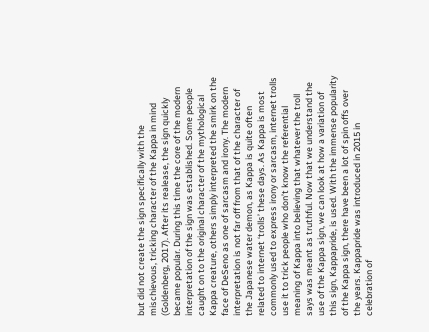but did not create the sign specifically with the mischievous, tricking character of the Kappa in mind (Goldenberg, 2017). After its realease, the sign quickly became popular. During this time the core of the modern interpretation of the sign was established. Some people caught on to the original character of the mythological Kappa creature, others simply interpreted the smirk on the face of DeSeno as one of sarcasm and irony. The modern interpretation is not far off from that of the character of the Japanese water demon, as Kappa is quite often related to internet ‘trolls’ these days. As Kappa is most commonly used to express irony or sarcasm, internet trolls use it to trick people who don’t know the referential meaning of Kappa into believing that whatever the troll says was meant as truthful. Now that we understand the use of the Kappa sign, we can look at how a variation of this sign, Kappapride, is used. With the immense popularity of the Kappa sign, there have been a lot of spin offs over the years. Kappapride was introduced in 2015 in celebration of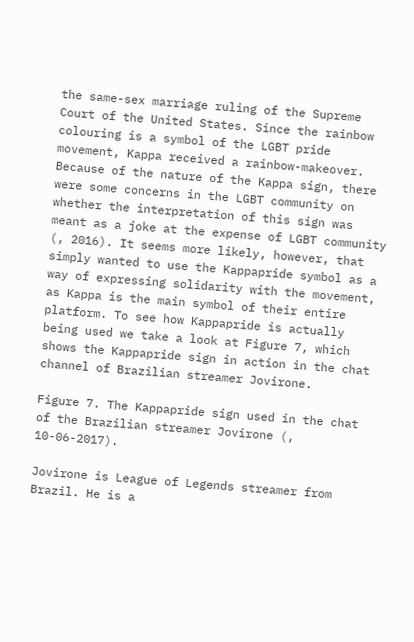the same-sex marriage ruling of the Supreme Court of the United States. Since the rainbow colouring is a symbol of the LGBT pride movement, Kappa received a rainbow-makeover. Because of the nature of the Kappa sign, there were some concerns in the LGBT community on whether the interpretation of this sign was meant as a joke at the expense of LGBT community (, 2016). It seems more likely, however, that simply wanted to use the Kappapride symbol as a way of expressing solidarity with the movement, as Kappa is the main symbol of their entire platform. To see how Kappapride is actually being used we take a look at Figure 7, which shows the Kappapride sign in action in the chat channel of Brazilian streamer Jovirone.

Figure 7. The Kappapride sign used in the chat of the Brazilian streamer Jovirone (, 10-06-2017).

Jovirone is League of Legends streamer from Brazil. He is a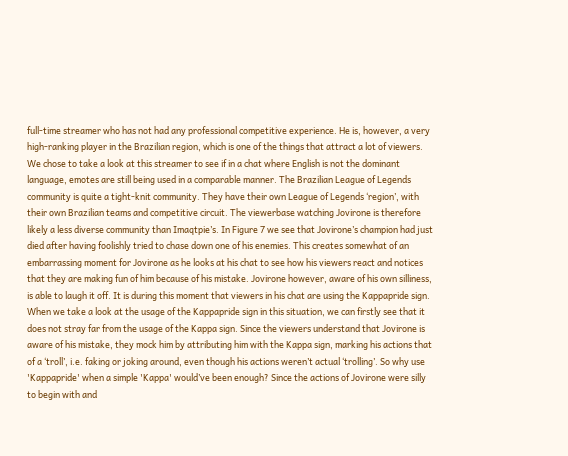full-time streamer who has not had any professional competitive experience. He is, however, a very high-ranking player in the Brazilian region, which is one of the things that attract a lot of viewers. We chose to take a look at this streamer to see if in a chat where English is not the dominant language, emotes are still being used in a comparable manner. The Brazilian League of Legends community is quite a tight-knit community. They have their own League of Legends ‘region’, with their own Brazilian teams and competitive circuit. The viewerbase watching Jovirone is therefore likely a less diverse community than Imaqtpie’s. In Figure 7 we see that Jovirone’s champion had just died after having foolishly tried to chase down one of his enemies. This creates somewhat of an embarrassing moment for Jovirone as he looks at his chat to see how his viewers react and notices that they are making fun of him because of his mistake. Jovirone however, aware of his own silliness, is able to laugh it off. It is during this moment that viewers in his chat are using the Kappapride sign. When we take a look at the usage of the Kappapride sign in this situation, we can firstly see that it does not stray far from the usage of the Kappa sign. Since the viewers understand that Jovirone is aware of his mistake, they mock him by attributing him with the Kappa sign, marking his actions that of a ‘troll’, i.e. faking or joking around, even though his actions weren’t actual ‘trolling’. So why use 'Kappapride' when a simple 'Kappa' would’ve been enough? Since the actions of Jovirone were silly to begin with and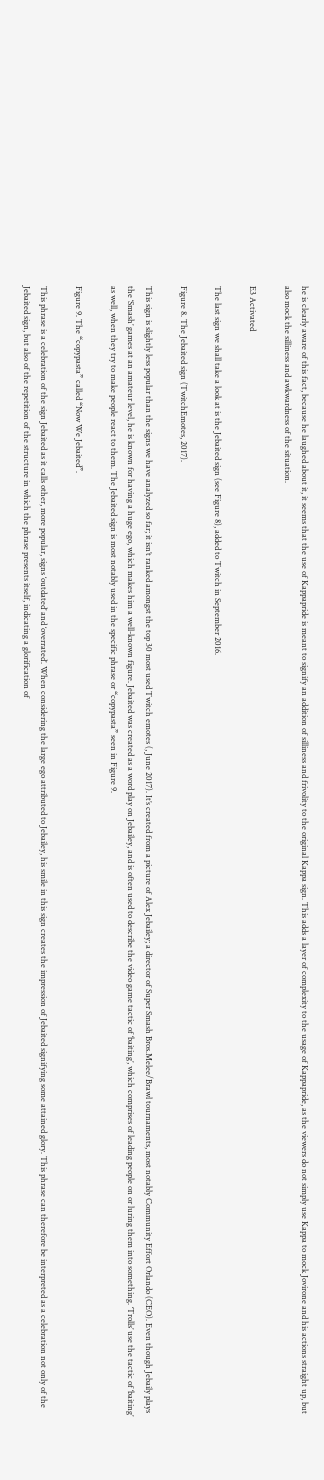he is clearly aware of this fact, because he laughed about it, it seems that the use of Kappapride is meant to signify an addition of silliness and frivolity to the original Kappa sign. This adds a layer of complexity to the usage of Kappapride, as the viewers do not simply use Kappa to mock Jovirone and his actions straight up, but also mock the silliness and awkwardness of the situation.

E3 Activated

The last sign we shall take a look at is the Jebaited sign (see Figure 8), added to Twitch in September 2016.

Figure 8. The Jebaited sign (TwitchEmotes, 2017).

This sign is slightly less popular than the signs we have analyzed so far; it isn’t ranked amongst the top 30 most used Twitch emotes (, June 2017). It’s created from a picture of Alex Jebailey; a director of Super Smash Bros.Melee/Brawl tournaments, most notably Community Effort Orlando (CEO). Even though Jebaily plays the ‘Smash’ games at an amateur level, he is known for having a huge ego, which makes him a well-known figure. Jebaited was created as a word play on Jebailey, and is often used to describe the video game tactic of ‘baiting’, which comprises of leading people on or luring them into something. ‘Trolls’ use the tactic of ‘baiting’ as well, when they try to make people react to them. The Jebaited sign is most notably used in the specific phrase or “copypasta” seen in Figure 9.

Figure 9. The “copypasta” called “Now We Jebaited”.

This phrase is a celebration of the sign Jebaited as it calls other, more popular, signs ‘outdated’ and ‘overrated’. When considering the large ego attributed to Jebailey, his smile in this sign creates the impression of Jebaited signifying some attained glory. This phrase can therefore be interpreted as a celebration not only of the Jebaited sign, but also of the repetition of the structure in which the phrase presents itself, indicating a glorification of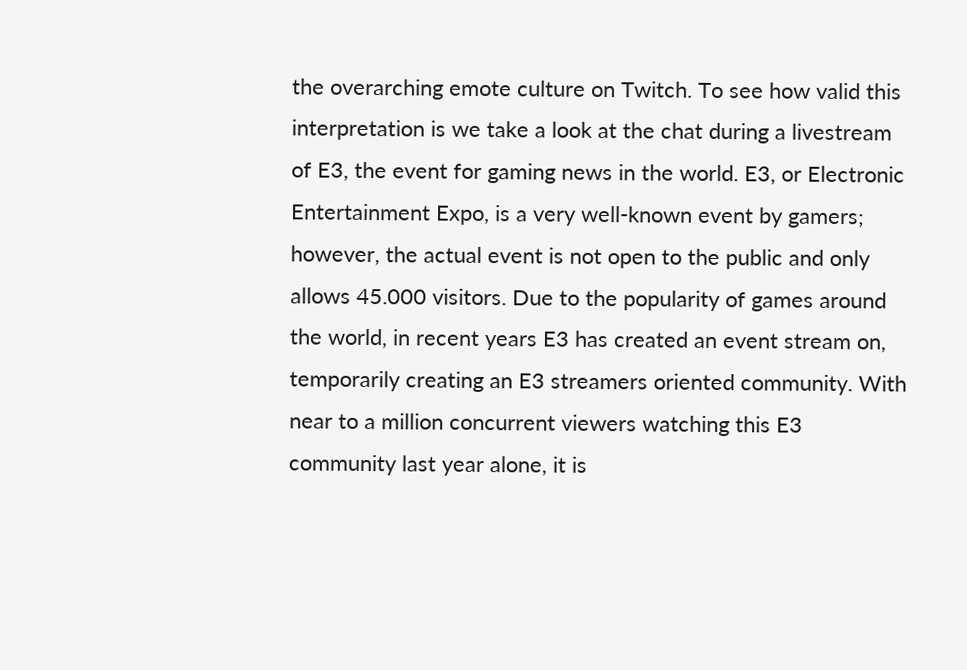the overarching emote culture on Twitch. To see how valid this interpretation is we take a look at the chat during a livestream of E3, the event for gaming news in the world. E3, or Electronic Entertainment Expo, is a very well-known event by gamers; however, the actual event is not open to the public and only allows 45.000 visitors. Due to the popularity of games around the world, in recent years E3 has created an event stream on, temporarily creating an E3 streamers oriented community. With near to a million concurrent viewers watching this E3 community last year alone, it is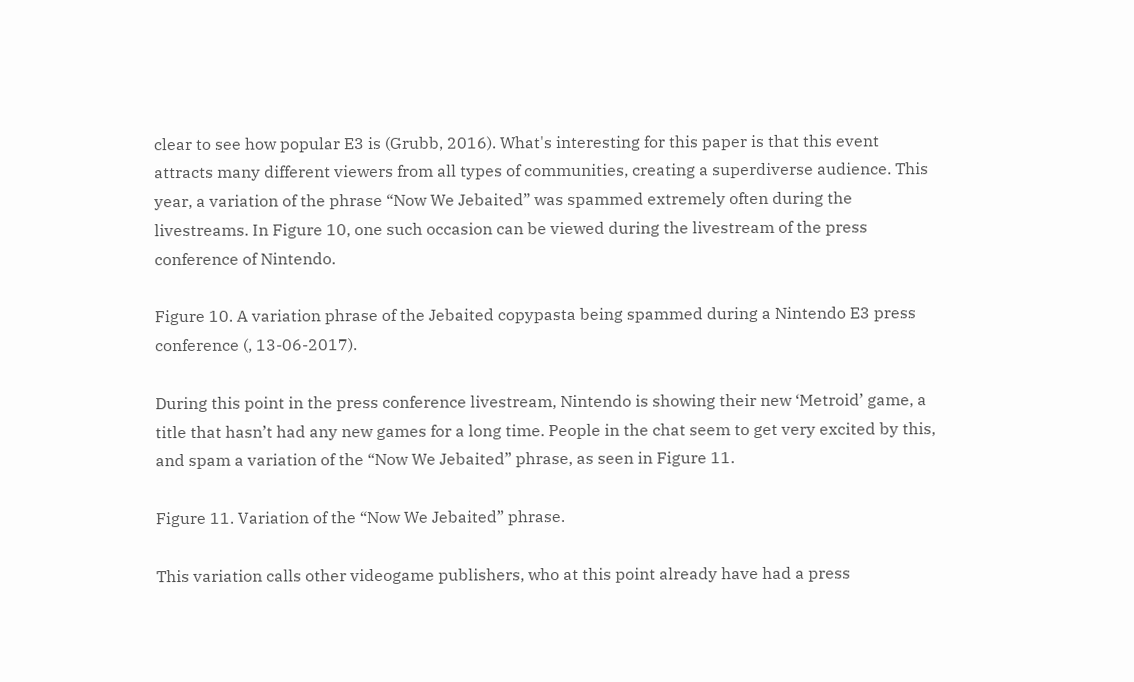clear to see how popular E3 is (Grubb, 2016). What's interesting for this paper is that this event attracts many different viewers from all types of communities, creating a superdiverse audience. This year, a variation of the phrase “Now We Jebaited” was spammed extremely often during the livestreams. In Figure 10, one such occasion can be viewed during the livestream of the press conference of Nintendo.

Figure 10. A variation phrase of the Jebaited copypasta being spammed during a Nintendo E3 press conference (, 13-06-2017).

During this point in the press conference livestream, Nintendo is showing their new ‘Metroid’ game, a title that hasn’t had any new games for a long time. People in the chat seem to get very excited by this, and spam a variation of the “Now We Jebaited” phrase, as seen in Figure 11.

Figure 11. Variation of the “Now We Jebaited” phrase.

This variation calls other videogame publishers, who at this point already have had a press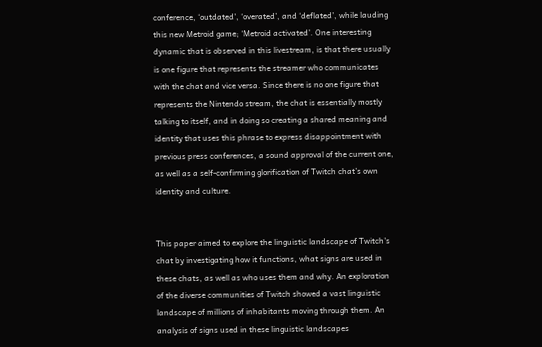conference, ‘outdated', ‘overated’, and ‘deflated’, while lauding this new Metroid game; ‘Metroid activated’. One interesting dynamic that is observed in this livestream, is that there usually is one figure that represents the streamer who communicates with the chat and vice versa. Since there is no one figure that represents the Nintendo stream, the chat is essentially mostly talking to itself, and in doing so creating a shared meaning and identity that uses this phrase to express disappointment with previous press conferences, a sound approval of the current one, as well as a self-confirming glorification of Twitch chat’s own identity and culture.


This paper aimed to explore the linguistic landscape of Twitch's chat by investigating how it functions, what signs are used in these chats, as well as who uses them and why. An exploration of the diverse communities of Twitch showed a vast linguistic landscape of millions of inhabitants moving through them. An analysis of signs used in these linguistic landscapes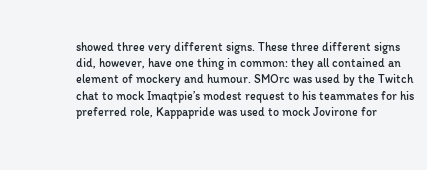showed three very different signs. These three different signs did, however, have one thing in common: they all contained an element of mockery and humour. SMOrc was used by the Twitch chat to mock Imaqtpie’s modest request to his teammates for his preferred role, Kappapride was used to mock Jovirone for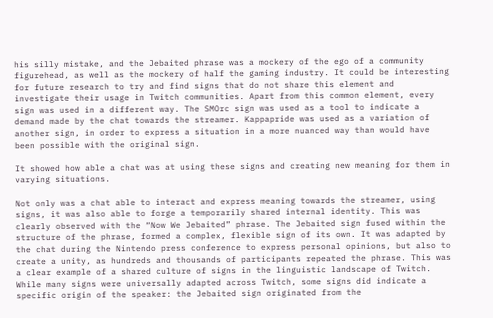his silly mistake, and the Jebaited phrase was a mockery of the ego of a community figurehead, as well as the mockery of half the gaming industry. It could be interesting for future research to try and find signs that do not share this element and investigate their usage in Twitch communities. Apart from this common element, every sign was used in a different way. The SMOrc sign was used as a tool to indicate a demand made by the chat towards the streamer. Kappapride was used as a variation of another sign, in order to express a situation in a more nuanced way than would have been possible with the original sign.

It showed how able a chat was at using these signs and creating new meaning for them in varying situations.

Not only was a chat able to interact and express meaning towards the streamer, using signs, it was also able to forge a temporarily shared internal identity. This was clearly observed with the “Now We Jebaited” phrase. The Jebaited sign fused within the structure of the phrase, formed a complex, flexible sign of its own. It was adapted by the chat during the Nintendo press conference to express personal opinions, but also to create a unity, as hundreds and thousands of participants repeated the phrase. This was a clear example of a shared culture of signs in the linguistic landscape of Twitch. While many signs were universally adapted across Twitch, some signs did indicate a specific origin of the speaker: the Jebaited sign originated from the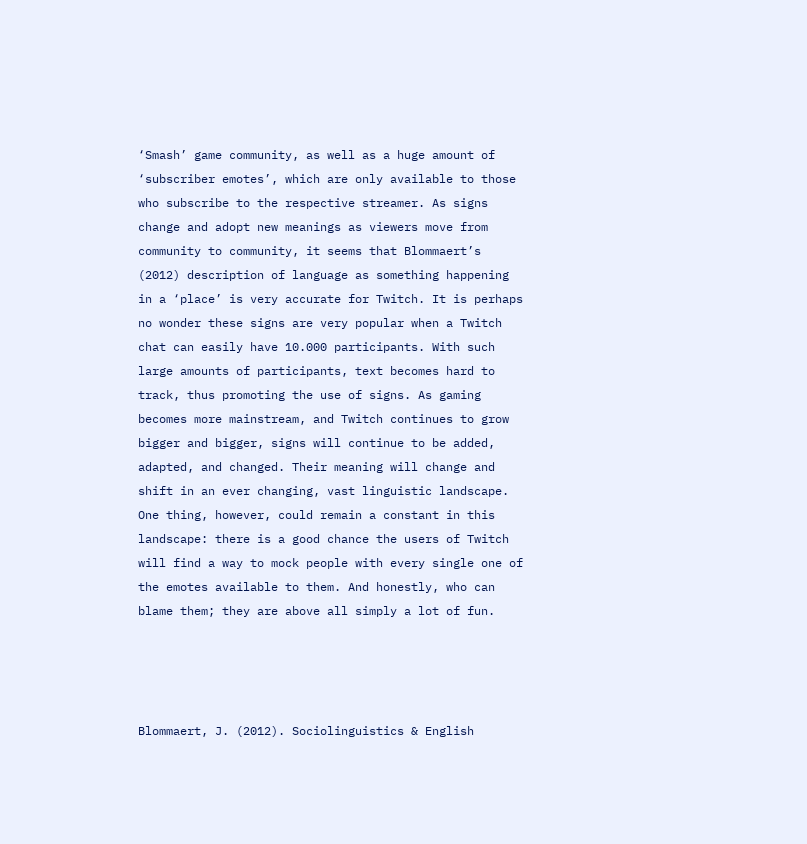‘Smash’ game community, as well as a huge amount of ‘subscriber emotes’, which are only available to those who subscribe to the respective streamer. As signs change and adopt new meanings as viewers move from community to community, it seems that Blommaert’s (2012) description of language as something happening in a ‘place’ is very accurate for Twitch. It is perhaps no wonder these signs are very popular when a Twitch chat can easily have 10.000 participants. With such large amounts of participants, text becomes hard to track, thus promoting the use of signs. As gaming becomes more mainstream, and Twitch continues to grow bigger and bigger, signs will continue to be added, adapted, and changed. Their meaning will change and shift in an ever changing, vast linguistic landscape. One thing, however, could remain a constant in this landscape: there is a good chance the users of Twitch will find a way to mock people with every single one of the emotes available to them. And honestly, who can blame them; they are above all simply a lot of fun.




Blommaert, J. (2012). Sociolinguistics & English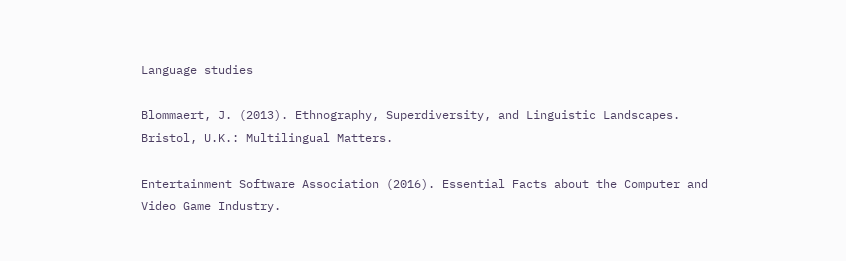Language studies

Blommaert, J. (2013). Ethnography, Superdiversity, and Linguistic Landscapes. Bristol, U.K.: Multilingual Matters.

Entertainment Software Association (2016). Essential Facts about the Computer and Video Game Industry.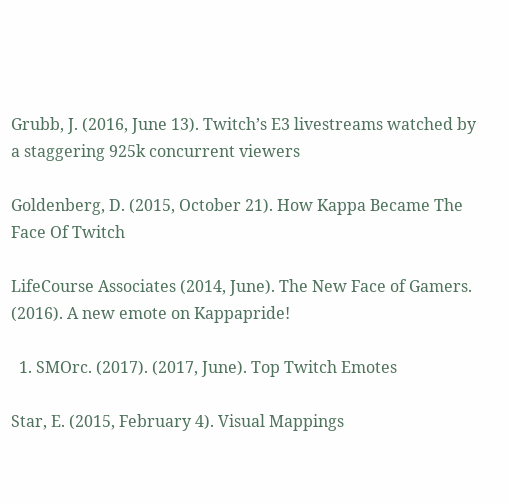Grubb, J. (2016, June 13). Twitch’s E3 livestreams watched by a staggering 925k concurrent viewers

Goldenberg, D. (2015, October 21). How Kappa Became The Face Of Twitch

LifeCourse Associates (2014, June). The New Face of Gamers. (2016). A new emote on Kappapride!

  1. SMOrc. (2017). (2017, June). Top Twitch Emotes

Star, E. (2015, February 4). Visual Mappings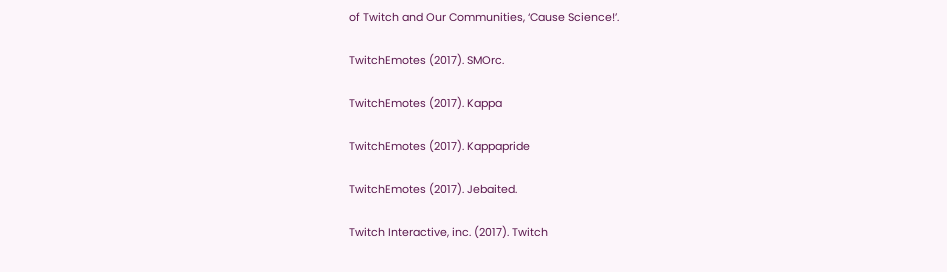of Twitch and Our Communities, ‘Cause Science!’.

TwitchEmotes (2017). SMOrc.

TwitchEmotes (2017). Kappa

TwitchEmotes (2017). Kappapride

TwitchEmotes (2017). Jebaited.

Twitch Interactive, inc. (2017). Twitch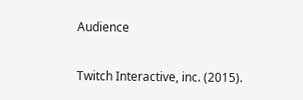Audience

Twitch Interactive, inc. (2015).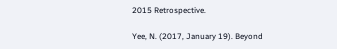2015 Retrospective.

Yee, N. (2017, January 19). Beyond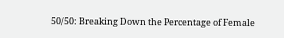50/50: Breaking Down the Percentage of Female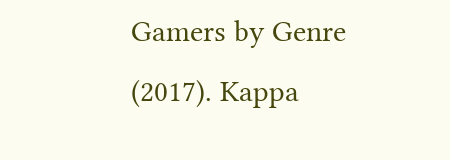Gamers by Genre (2017). Kappa